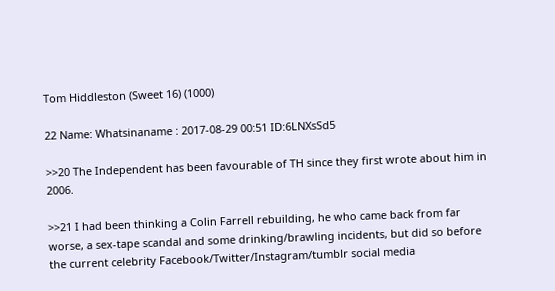Tom Hiddleston (Sweet 16) (1000)

22 Name: Whatsinaname : 2017-08-29 00:51 ID:6LNXsSd5

>>20 The Independent has been favourable of TH since they first wrote about him in 2006.

>>21 I had been thinking a Colin Farrell rebuilding, he who came back from far worse, a sex-tape scandal and some drinking/brawling incidents, but did so before the current celebrity Facebook/Twitter/Instagram/tumblr social media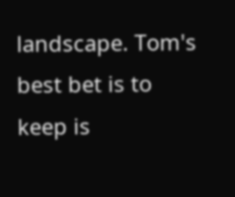landscape. Tom's best bet is to keep is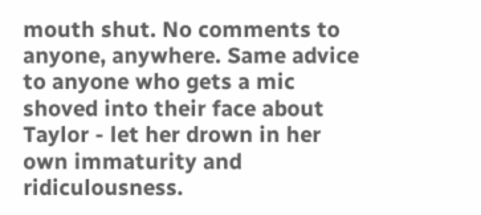mouth shut. No comments to anyone, anywhere. Same advice to anyone who gets a mic shoved into their face about Taylor - let her drown in her own immaturity and ridiculousness.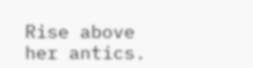Rise above her antics.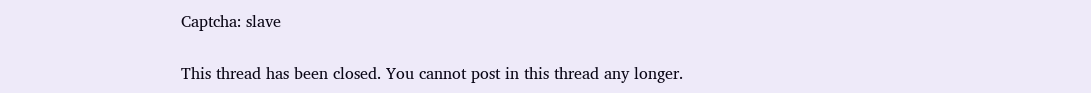Captcha: slave

This thread has been closed. You cannot post in this thread any longer.